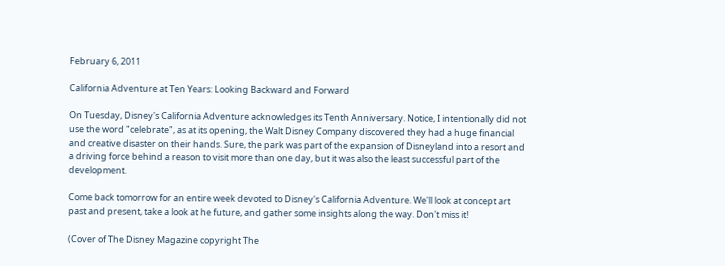February 6, 2011

California Adventure at Ten Years: Looking Backward and Forward

On Tuesday, Disney's California Adventure acknowledges its Tenth Anniversary. Notice, I intentionally did not use the word "celebrate", as at its opening, the Walt Disney Company discovered they had a huge financial and creative disaster on their hands. Sure, the park was part of the expansion of Disneyland into a resort and a driving force behind a reason to visit more than one day, but it was also the least successful part of the development.

Come back tomorrow for an entire week devoted to Disney's California Adventure. We'll look at concept art past and present, take a look at he future, and gather some insights along the way. Don't miss it!

(Cover of The Disney Magazine copyright The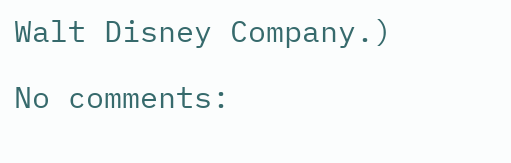Walt Disney Company.)

No comments: